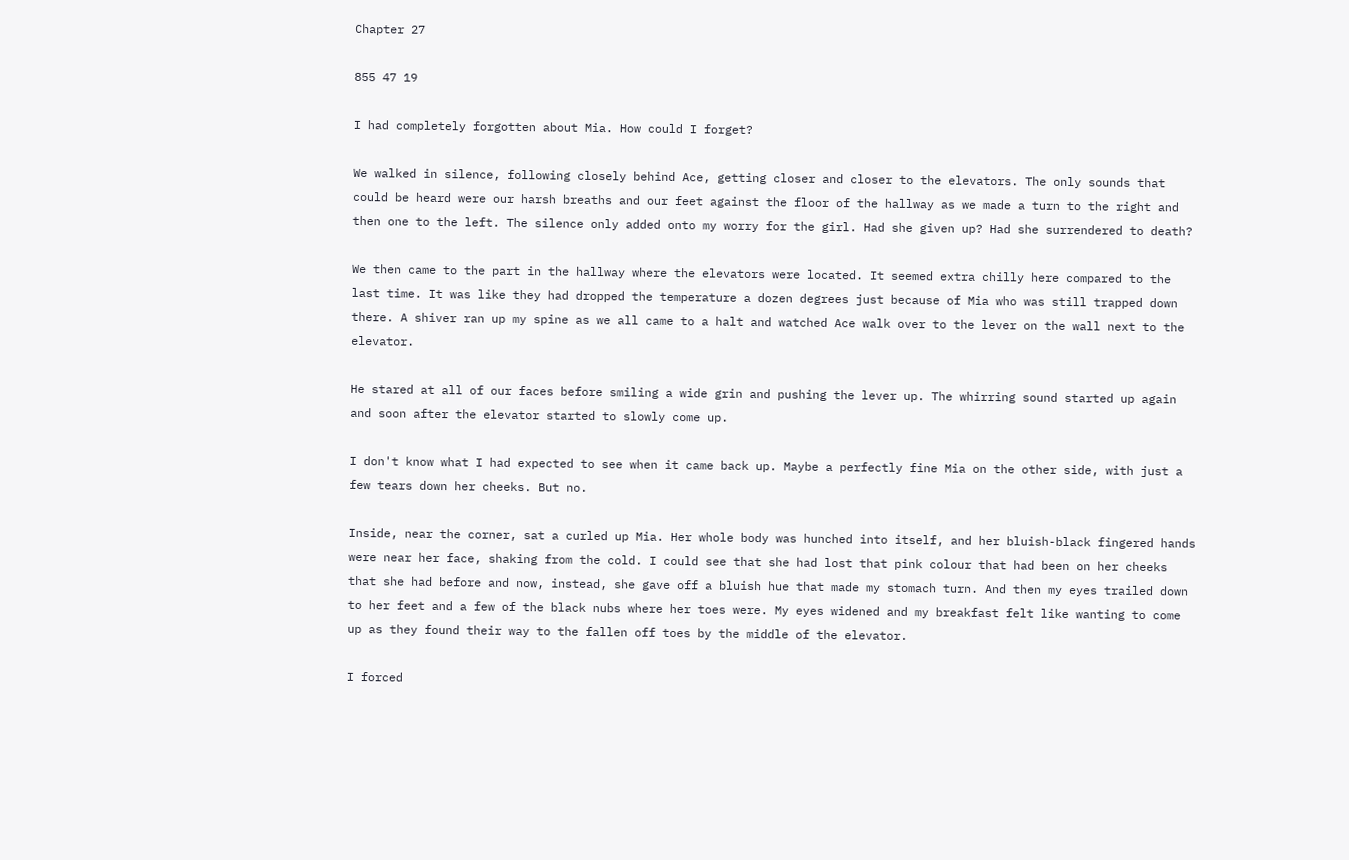Chapter 27

855 47 19

I had completely forgotten about Mia. How could I forget?

We walked in silence, following closely behind Ace, getting closer and closer to the elevators. The only sounds that could be heard were our harsh breaths and our feet against the floor of the hallway as we made a turn to the right and then one to the left. The silence only added onto my worry for the girl. Had she given up? Had she surrendered to death?

We then came to the part in the hallway where the elevators were located. It seemed extra chilly here compared to the last time. It was like they had dropped the temperature a dozen degrees just because of Mia who was still trapped down there. A shiver ran up my spine as we all came to a halt and watched Ace walk over to the lever on the wall next to the elevator.

He stared at all of our faces before smiling a wide grin and pushing the lever up. The whirring sound started up again and soon after the elevator started to slowly come up.

I don't know what I had expected to see when it came back up. Maybe a perfectly fine Mia on the other side, with just a few tears down her cheeks. But no.

Inside, near the corner, sat a curled up Mia. Her whole body was hunched into itself, and her bluish-black fingered hands were near her face, shaking from the cold. I could see that she had lost that pink colour that had been on her cheeks that she had before and now, instead, she gave off a bluish hue that made my stomach turn. And then my eyes trailed down to her feet and a few of the black nubs where her toes were. My eyes widened and my breakfast felt like wanting to come up as they found their way to the fallen off toes by the middle of the elevator.

I forced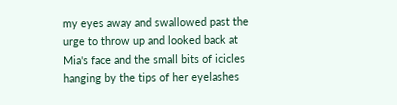my eyes away and swallowed past the urge to throw up and looked back at Mia's face and the small bits of icicles hanging by the tips of her eyelashes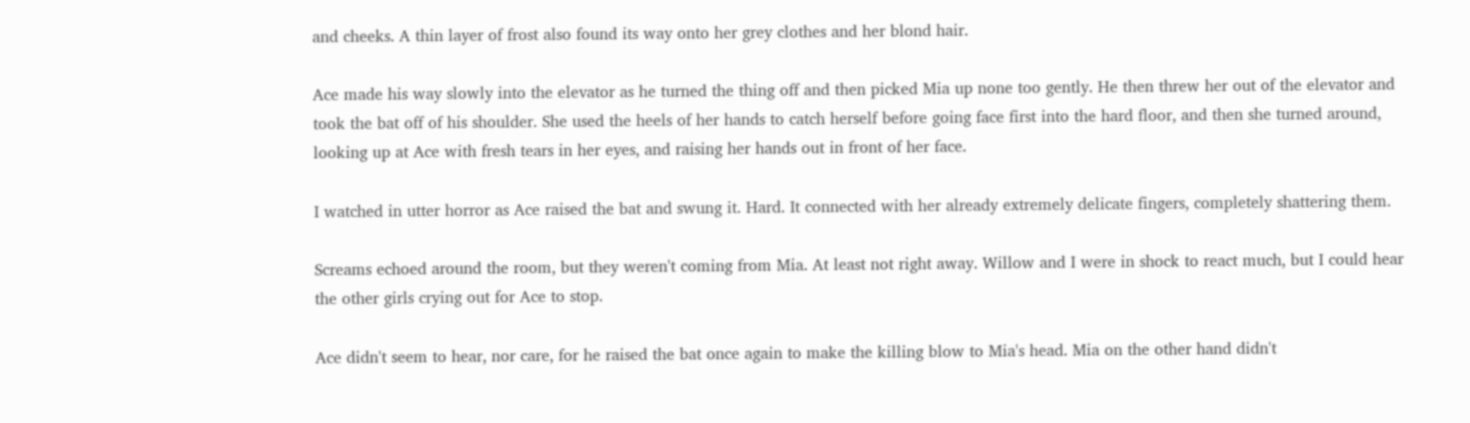and cheeks. A thin layer of frost also found its way onto her grey clothes and her blond hair.

Ace made his way slowly into the elevator as he turned the thing off and then picked Mia up none too gently. He then threw her out of the elevator and took the bat off of his shoulder. She used the heels of her hands to catch herself before going face first into the hard floor, and then she turned around, looking up at Ace with fresh tears in her eyes, and raising her hands out in front of her face.

I watched in utter horror as Ace raised the bat and swung it. Hard. It connected with her already extremely delicate fingers, completely shattering them.

Screams echoed around the room, but they weren't coming from Mia. At least not right away. Willow and I were in shock to react much, but I could hear the other girls crying out for Ace to stop.

Ace didn't seem to hear, nor care, for he raised the bat once again to make the killing blow to Mia's head. Mia on the other hand didn't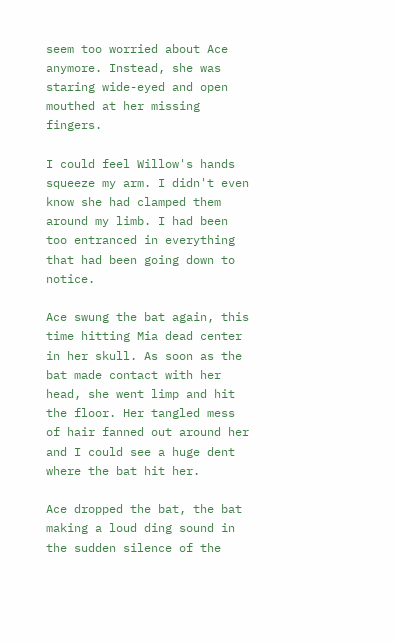seem too worried about Ace anymore. Instead, she was staring wide-eyed and open mouthed at her missing fingers.

I could feel Willow's hands squeeze my arm. I didn't even know she had clamped them around my limb. I had been too entranced in everything that had been going down to notice.

Ace swung the bat again, this time hitting Mia dead center in her skull. As soon as the bat made contact with her head, she went limp and hit the floor. Her tangled mess of hair fanned out around her and I could see a huge dent where the bat hit her.

Ace dropped the bat, the bat making a loud ding sound in the sudden silence of the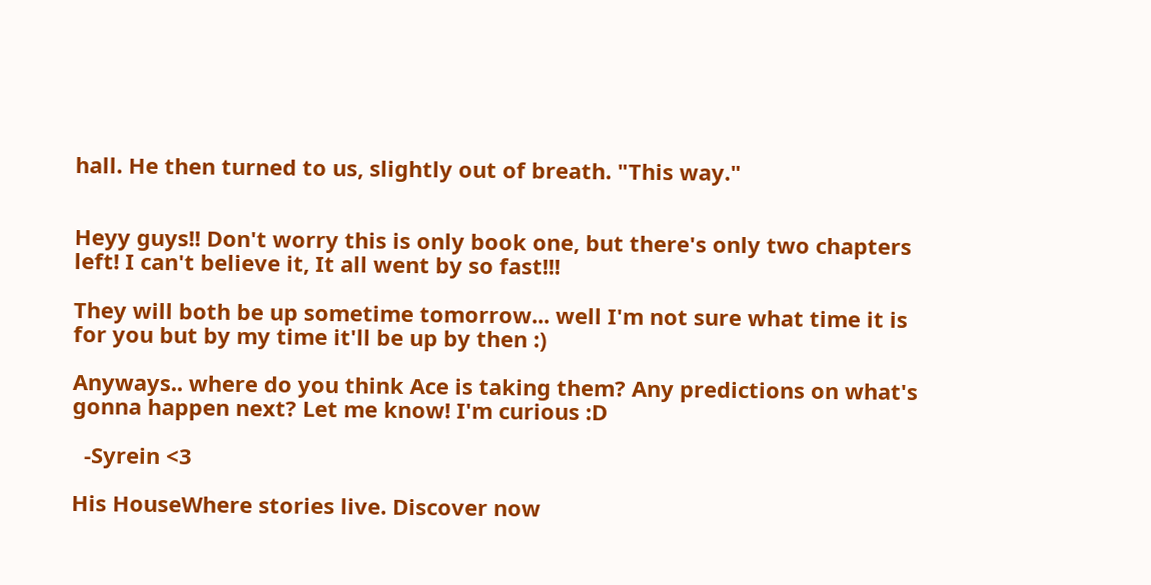hall. He then turned to us, slightly out of breath. "This way."


Heyy guys!! Don't worry this is only book one, but there's only two chapters left! I can't believe it, It all went by so fast!!!

They will both be up sometime tomorrow... well I'm not sure what time it is for you but by my time it'll be up by then :)

Anyways.. where do you think Ace is taking them? Any predictions on what's gonna happen next? Let me know! I'm curious :D

  -Syrein <3

His HouseWhere stories live. Discover now